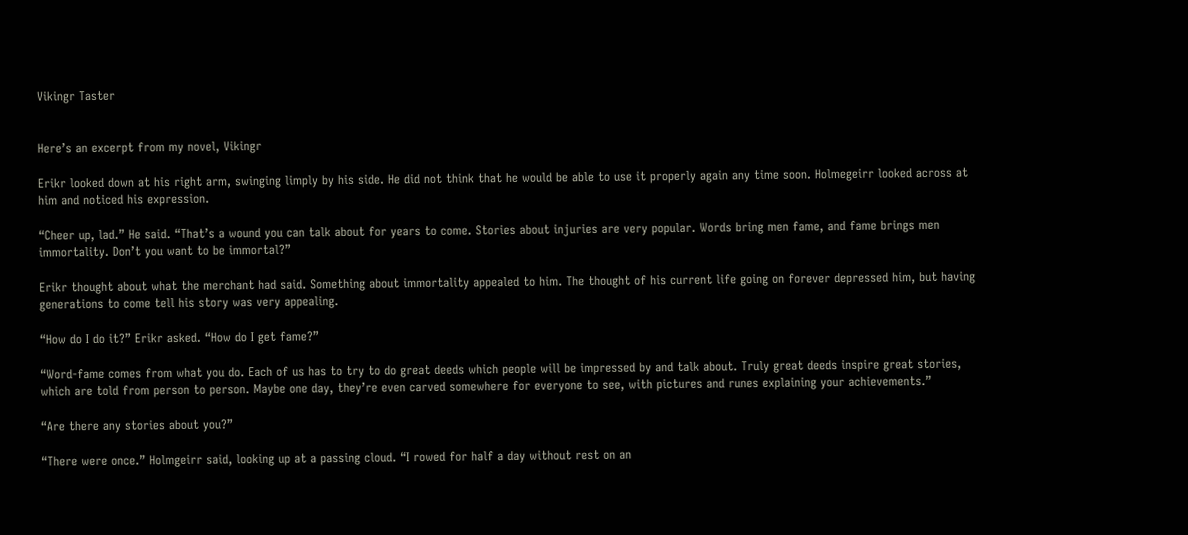Vikingr Taster


Here’s an excerpt from my novel, Vikingr

Erikr looked down at his right arm, swinging limply by his side. He did not think that he would be able to use it properly again any time soon. Holmegeirr looked across at him and noticed his expression.

“Cheer up, lad.” He said. “That’s a wound you can talk about for years to come. Stories about injuries are very popular. Words bring men fame, and fame brings men immortality. Don’t you want to be immortal?”

Erikr thought about what the merchant had said. Something about immortality appealed to him. The thought of his current life going on forever depressed him, but having generations to come tell his story was very appealing.

“How do I do it?” Erikr asked. “How do I get fame?”

“Word-fame comes from what you do. Each of us has to try to do great deeds which people will be impressed by and talk about. Truly great deeds inspire great stories, which are told from person to person. Maybe one day, they’re even carved somewhere for everyone to see, with pictures and runes explaining your achievements.”

“Are there any stories about you?”

“There were once.” Holmgeirr said, looking up at a passing cloud. “I rowed for half a day without rest on an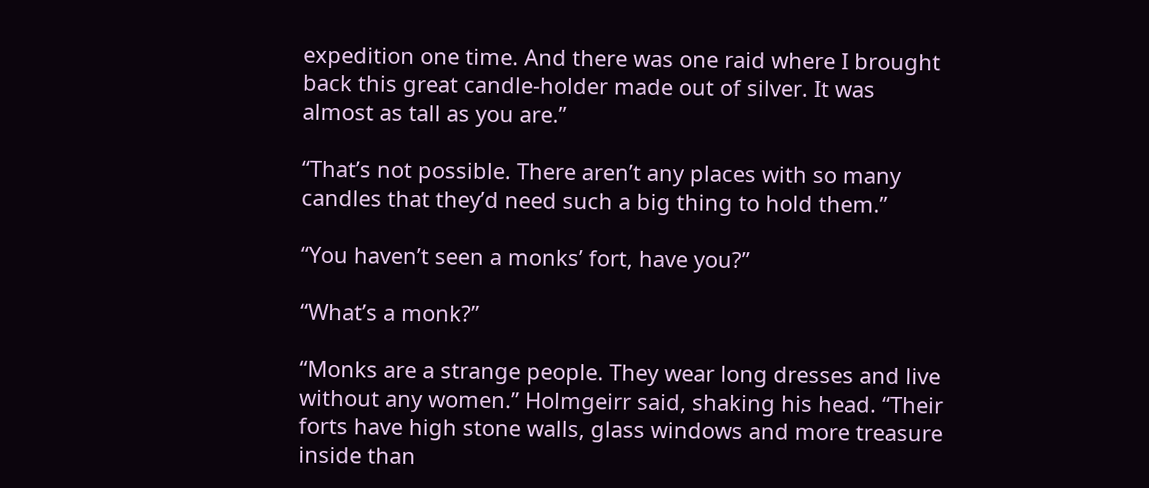expedition one time. And there was one raid where I brought back this great candle-holder made out of silver. It was almost as tall as you are.”

“That’s not possible. There aren’t any places with so many candles that they’d need such a big thing to hold them.”

“You haven’t seen a monks’ fort, have you?”

“What’s a monk?”

“Monks are a strange people. They wear long dresses and live without any women.” Holmgeirr said, shaking his head. “Their forts have high stone walls, glass windows and more treasure inside than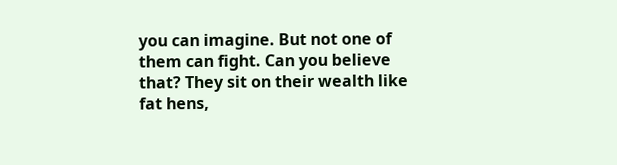you can imagine. But not one of them can fight. Can you believe that? They sit on their wealth like fat hens,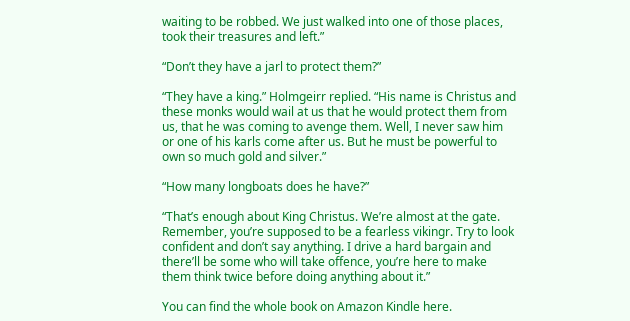waiting to be robbed. We just walked into one of those places, took their treasures and left.”

“Don’t they have a jarl to protect them?”

“They have a king.” Holmgeirr replied. “His name is Christus and these monks would wail at us that he would protect them from us, that he was coming to avenge them. Well, I never saw him or one of his karls come after us. But he must be powerful to own so much gold and silver.”

“How many longboats does he have?”

“That’s enough about King Christus. We’re almost at the gate. Remember, you’re supposed to be a fearless vikingr. Try to look confident and don’t say anything. I drive a hard bargain and there’ll be some who will take offence, you’re here to make them think twice before doing anything about it.”

You can find the whole book on Amazon Kindle here.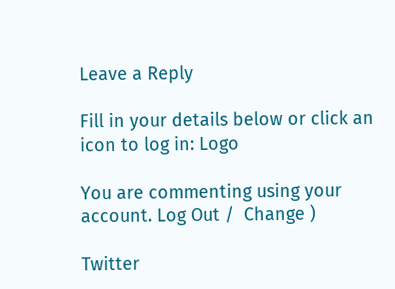Leave a Reply

Fill in your details below or click an icon to log in: Logo

You are commenting using your account. Log Out /  Change )

Twitter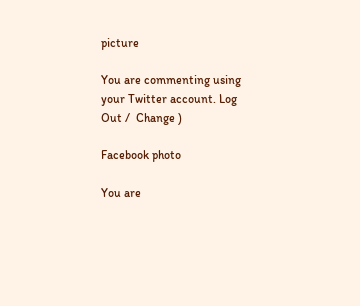picture

You are commenting using your Twitter account. Log Out /  Change )

Facebook photo

You are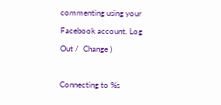commenting using your Facebook account. Log Out /  Change )

Connecting to %s